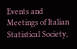Events and Meetings of Italian Statistical Society,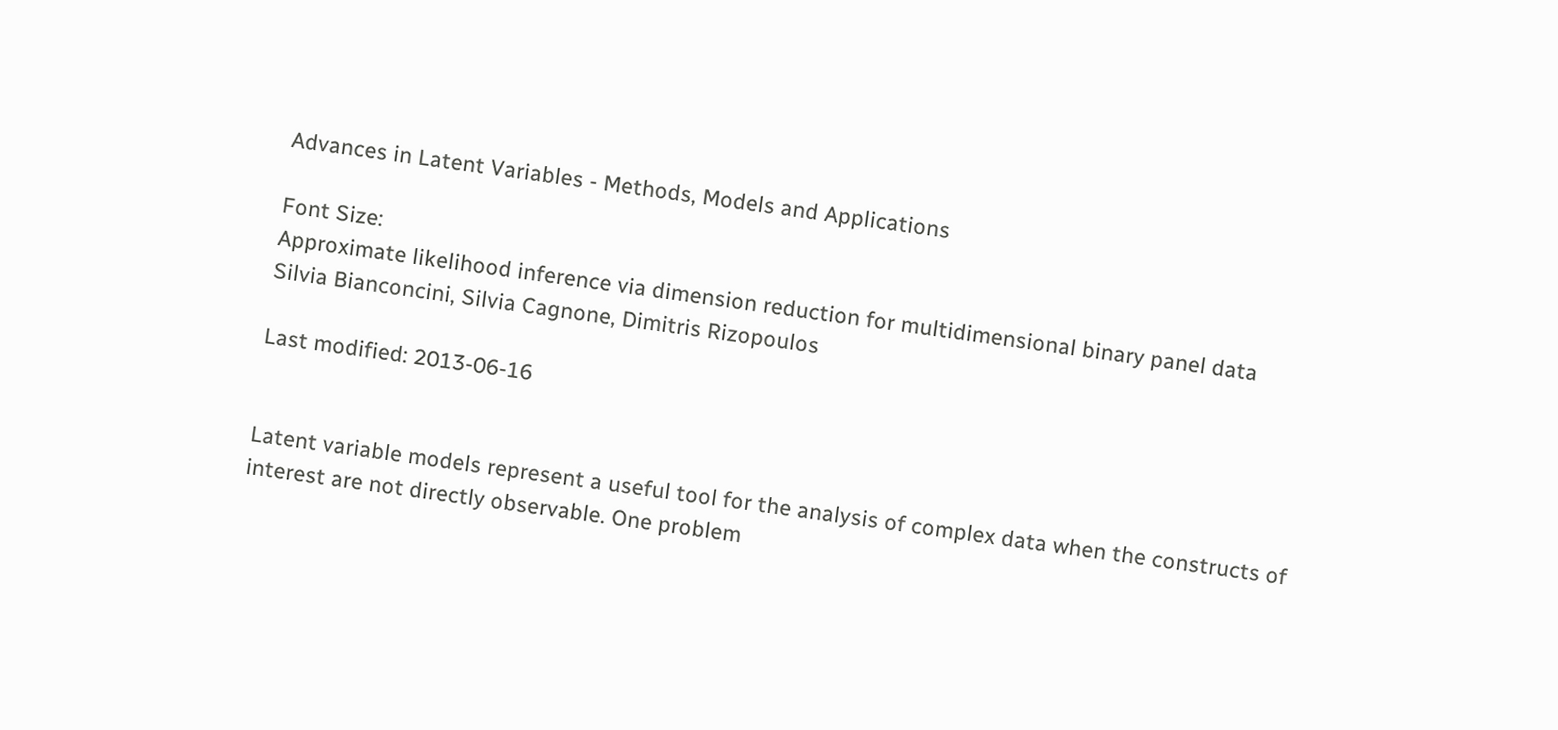Advances in Latent Variables - Methods, Models and Applications

Font Size:
Approximate likelihood inference via dimension reduction for multidimensional binary panel data
Silvia Bianconcini, Silvia Cagnone, Dimitris Rizopoulos

Last modified: 2013-06-16


Latent variable models represent a useful tool for the analysis of complex data when the constructs of interest are not directly observable. One problem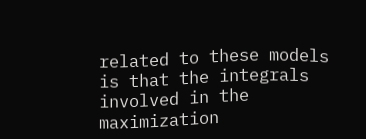related to these models is that the integrals involved in the maximization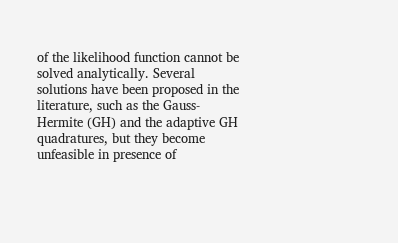of the likelihood function cannot be solved analytically. Several solutions have been proposed in the literature, such as the Gauss-Hermite (GH) and the adaptive GH quadratures, but they become unfeasible in presence of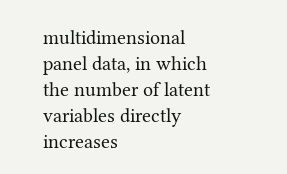multidimensional panel data, in which the number of latent variables directly increases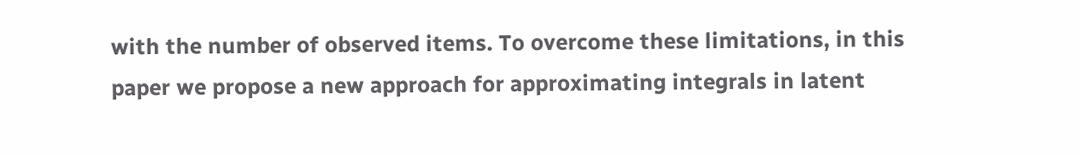with the number of observed items. To overcome these limitations, in this paper we propose a new approach for approximating integrals in latent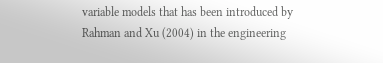variable models that has been introduced by Rahman and Xu (2004) in the engineering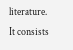literature. It consists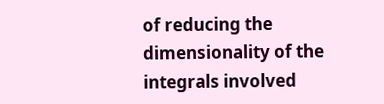of reducing the dimensionality of the integrals involved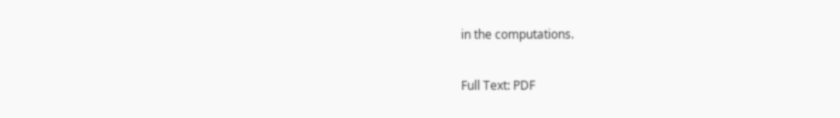in the computations.

Full Text: PDF